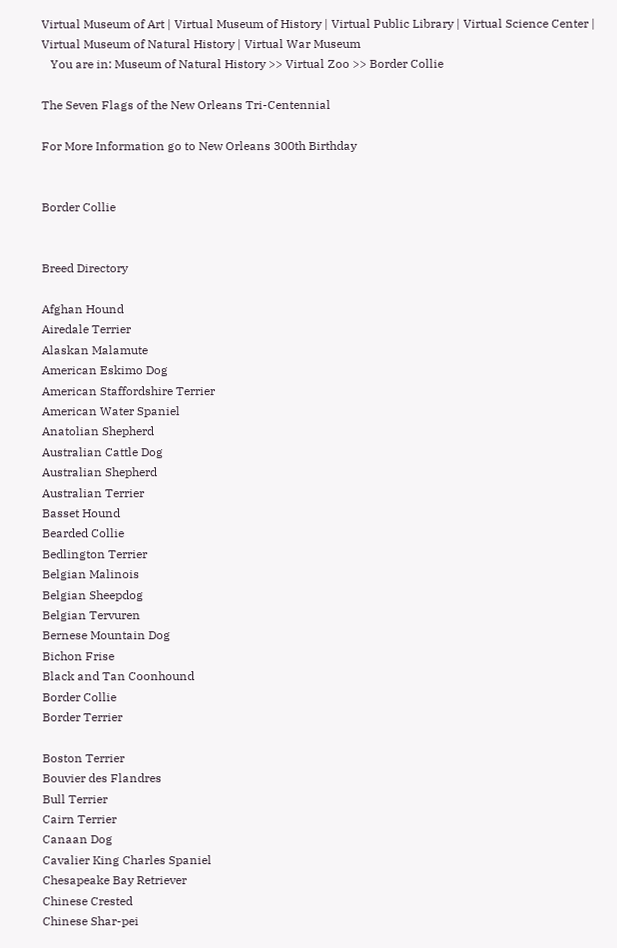Virtual Museum of Art | Virtual Museum of History | Virtual Public Library | Virtual Science Center | Virtual Museum of Natural History | Virtual War Museum
   You are in: Museum of Natural History >> Virtual Zoo >> Border Collie

The Seven Flags of the New Orleans Tri-Centennial

For More Information go to New Orleans 300th Birthday


Border Collie


Breed Directory

Afghan Hound
Airedale Terrier
Alaskan Malamute
American Eskimo Dog
American Staffordshire Terrier
American Water Spaniel
Anatolian Shepherd
Australian Cattle Dog
Australian Shepherd
Australian Terrier
Basset Hound
Bearded Collie
Bedlington Terrier
Belgian Malinois
Belgian Sheepdog
Belgian Tervuren
Bernese Mountain Dog
Bichon Frise
Black and Tan Coonhound
Border Collie
Border Terrier

Boston Terrier
Bouvier des Flandres
Bull Terrier
Cairn Terrier
Canaan Dog
Cavalier King Charles Spaniel
Chesapeake Bay Retriever
Chinese Crested
Chinese Shar-pei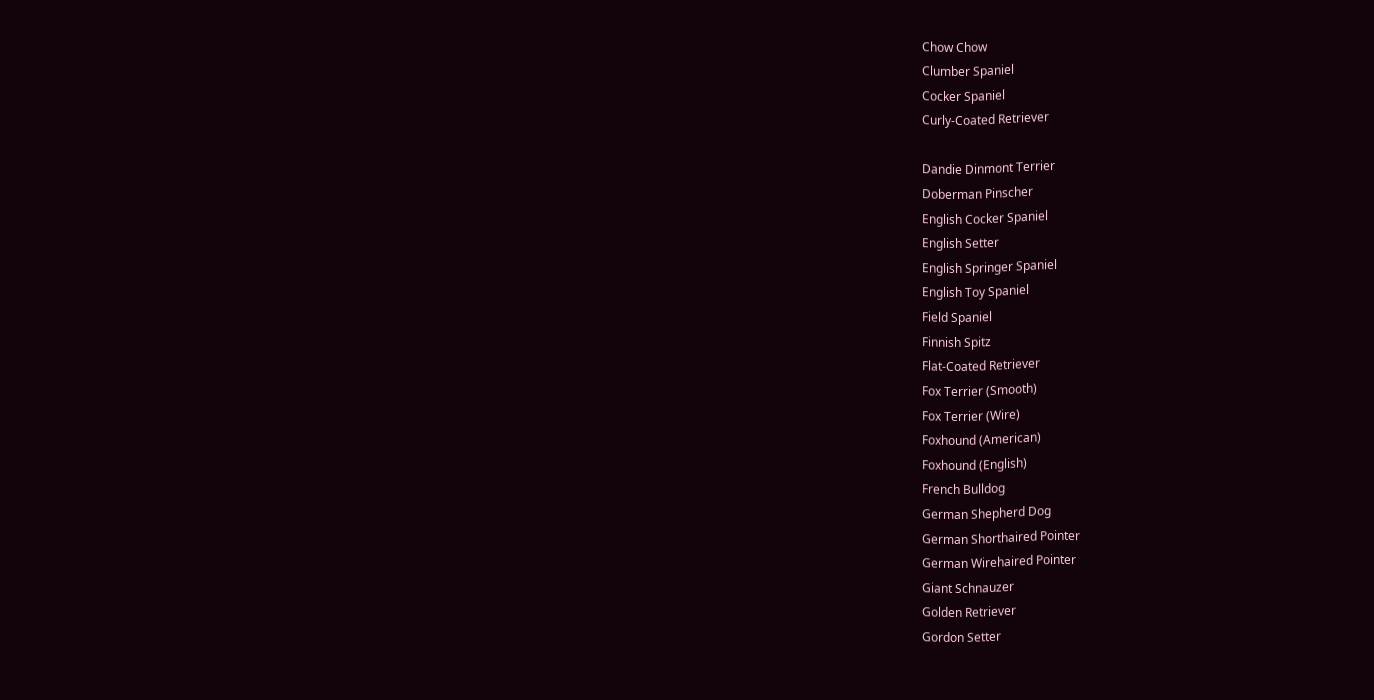Chow Chow
Clumber Spaniel
Cocker Spaniel
Curly-Coated Retriever

Dandie Dinmont Terrier
Doberman Pinscher
English Cocker Spaniel
English Setter
English Springer Spaniel
English Toy Spaniel
Field Spaniel
Finnish Spitz
Flat-Coated Retriever
Fox Terrier (Smooth)
Fox Terrier (Wire)
Foxhound (American)
Foxhound (English)
French Bulldog
German Shepherd Dog
German Shorthaired Pointer
German Wirehaired Pointer
Giant Schnauzer
Golden Retriever
Gordon Setter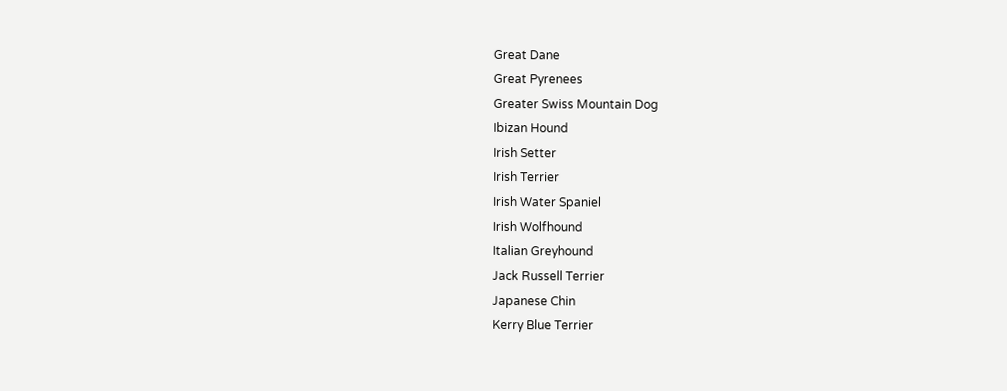Great Dane
Great Pyrenees
Greater Swiss Mountain Dog
Ibizan Hound
Irish Setter
Irish Terrier
Irish Water Spaniel
Irish Wolfhound
Italian Greyhound
Jack Russell Terrier
Japanese Chin
Kerry Blue Terrier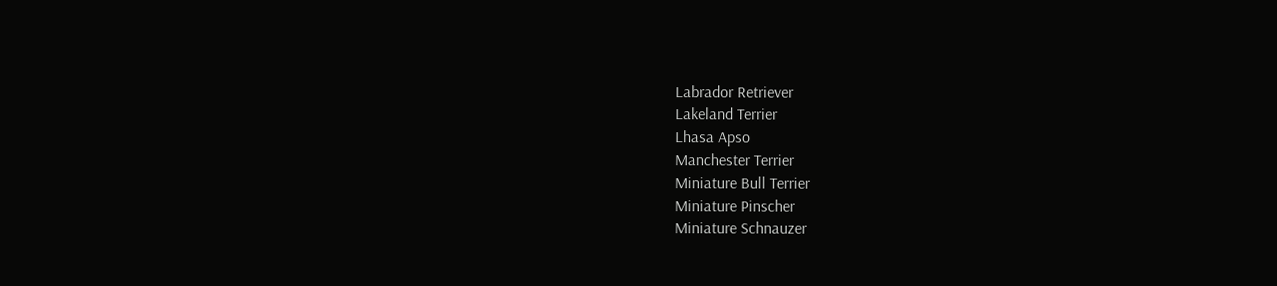Labrador Retriever
Lakeland Terrier
Lhasa Apso
Manchester Terrier
Miniature Bull Terrier
Miniature Pinscher
Miniature Schnauzer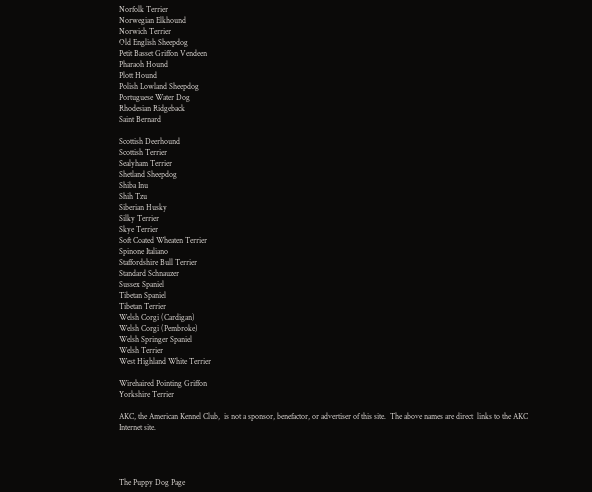Norfolk Terrier
Norwegian Elkhound
Norwich Terrier
Old English Sheepdog
Petit Basset Griffon Vendeen
Pharaoh Hound
Plott Hound
Polish Lowland Sheepdog
Portuguese Water Dog
Rhodesian Ridgeback
Saint Bernard

Scottish Deerhound
Scottish Terrier
Sealyham Terrier
Shetland Sheepdog
Shiba Inu
Shih Tzu
Siberian Husky
Silky Terrier
Skye Terrier
Soft Coated Wheaten Terrier
Spinone Italiano
Staffordshire Bull Terrier
Standard Schnauzer
Sussex Spaniel
Tibetan Spaniel
Tibetan Terrier
Welsh Corgi (Cardigan)
Welsh Corgi (Pembroke)
Welsh Springer Spaniel
Welsh Terrier
West Highland White Terrier

Wirehaired Pointing Griffon
Yorkshire Terrier

AKC, the American Kennel Club,  is not a sponsor, benefactor, or advertiser of this site.  The above names are direct  links to the AKC Internet site.




The Puppy Dog Page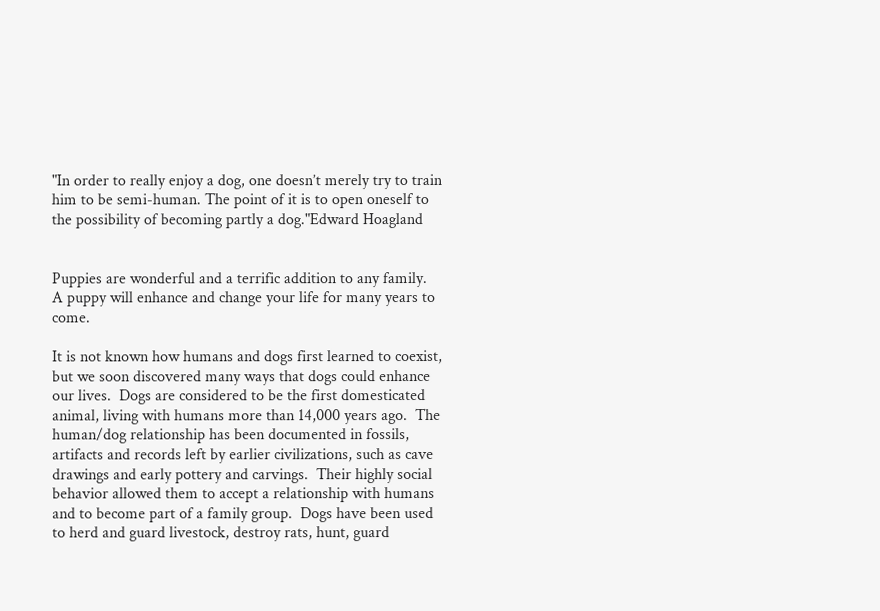"In order to really enjoy a dog, one doesn’t merely try to train him to be semi-human. The point of it is to open oneself to the possibility of becoming partly a dog."Edward Hoagland


Puppies are wonderful and a terrific addition to any family.  A puppy will enhance and change your life for many years to come.

It is not known how humans and dogs first learned to coexist, but we soon discovered many ways that dogs could enhance our lives.  Dogs are considered to be the first domesticated animal, living with humans more than 14,000 years ago.  The human/dog relationship has been documented in fossils, artifacts and records left by earlier civilizations, such as cave drawings and early pottery and carvings.  Their highly social behavior allowed them to accept a relationship with humans and to become part of a family group.  Dogs have been used to herd and guard livestock, destroy rats, hunt, guard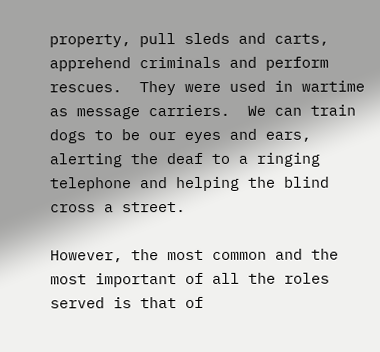property, pull sleds and carts, apprehend criminals and perform rescues.  They were used in wartime as message carriers.  We can train dogs to be our eyes and ears, alerting the deaf to a ringing telephone and helping the blind cross a street.

However, the most common and the most important of all the roles served is that of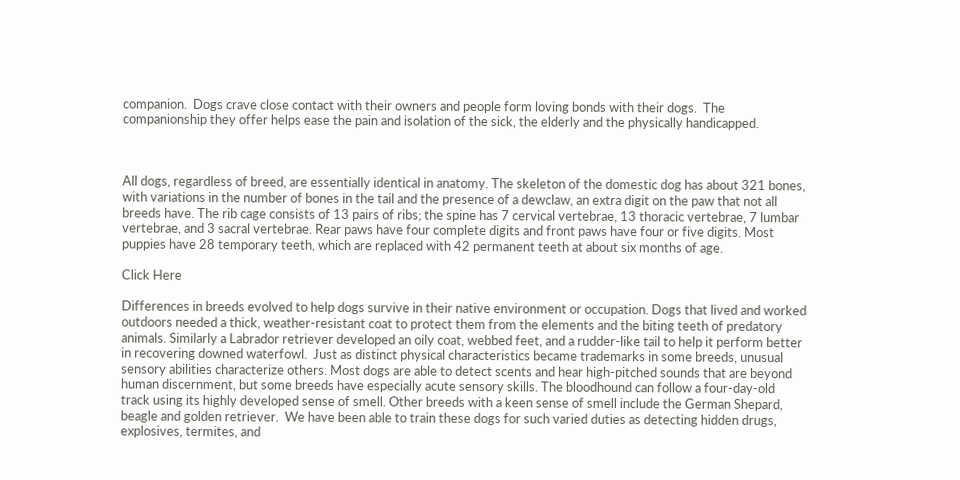companion.  Dogs crave close contact with their owners and people form loving bonds with their dogs.  The companionship they offer helps ease the pain and isolation of the sick, the elderly and the physically handicapped.



All dogs, regardless of breed, are essentially identical in anatomy. The skeleton of the domestic dog has about 321 bones, with variations in the number of bones in the tail and the presence of a dewclaw, an extra digit on the paw that not all breeds have. The rib cage consists of 13 pairs of ribs; the spine has 7 cervical vertebrae, 13 thoracic vertebrae, 7 lumbar vertebrae, and 3 sacral vertebrae. Rear paws have four complete digits and front paws have four or five digits. Most puppies have 28 temporary teeth, which are replaced with 42 permanent teeth at about six months of age.

Click Here

Differences in breeds evolved to help dogs survive in their native environment or occupation. Dogs that lived and worked outdoors needed a thick, weather-resistant coat to protect them from the elements and the biting teeth of predatory animals. Similarly a Labrador retriever developed an oily coat, webbed feet, and a rudder-like tail to help it perform better in recovering downed waterfowl.  Just as distinct physical characteristics became trademarks in some breeds, unusual sensory abilities characterize others. Most dogs are able to detect scents and hear high-pitched sounds that are beyond human discernment, but some breeds have especially acute sensory skills. The bloodhound can follow a four-day-old track using its highly developed sense of smell. Other breeds with a keen sense of smell include the German Shepard, beagle and golden retriever.  We have been able to train these dogs for such varied duties as detecting hidden drugs, explosives, termites, and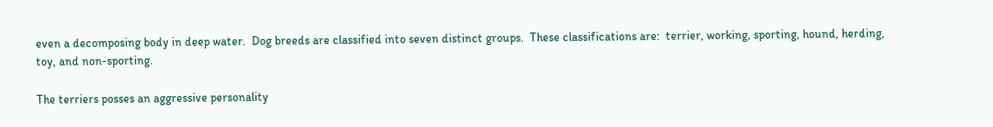even a decomposing body in deep water.  Dog breeds are classified into seven distinct groups.  These classifications are:  terrier, working, sporting, hound, herding, toy, and non-sporting.

The terriers posses an aggressive personality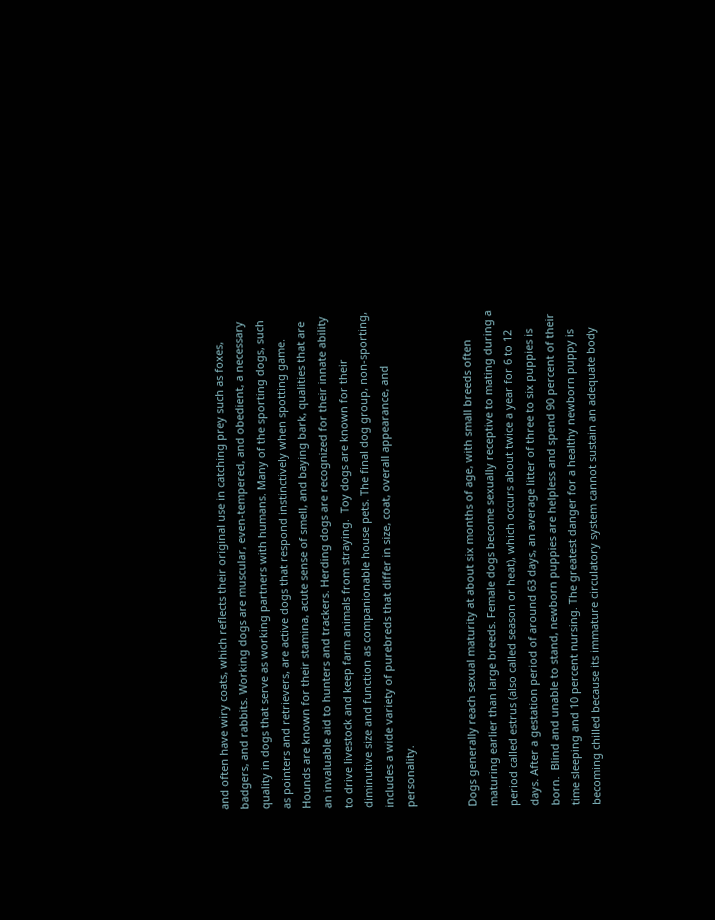and often have wiry coats, which reflects their original use in catching prey such as foxes, badgers, and rabbits. Working dogs are muscular, even-tempered, and obedient, a necessary quality in dogs that serve as working partners with humans. Many of the sporting dogs, such as pointers and retrievers, are active dogs that respond instinctively when spotting game. Hounds are known for their stamina, acute sense of smell, and baying bark, qualities that are an invaluable aid to hunters and trackers. Herding dogs are recognized for their innate ability to drive livestock and keep farm animals from straying.  Toy dogs are known for their diminutive size and function as companionable house pets. The final dog group, non-sporting, includes a wide variety of purebreds that differ in size, coat, overall appearance, and personality.


Dogs generally reach sexual maturity at about six months of age, with small breeds often maturing earlier than large breeds. Female dogs become sexually receptive to mating during a period called estrus (also called season or heat), which occurs about twice a year for 6 to 12 days. After a gestation period of around 63 days, an average litter of three to six puppies is born.  Blind and unable to stand, newborn puppies are helpless and spend 90 percent of their time sleeping and 10 percent nursing. The greatest danger for a healthy newborn puppy is becoming chilled because its immature circulatory system cannot sustain an adequate body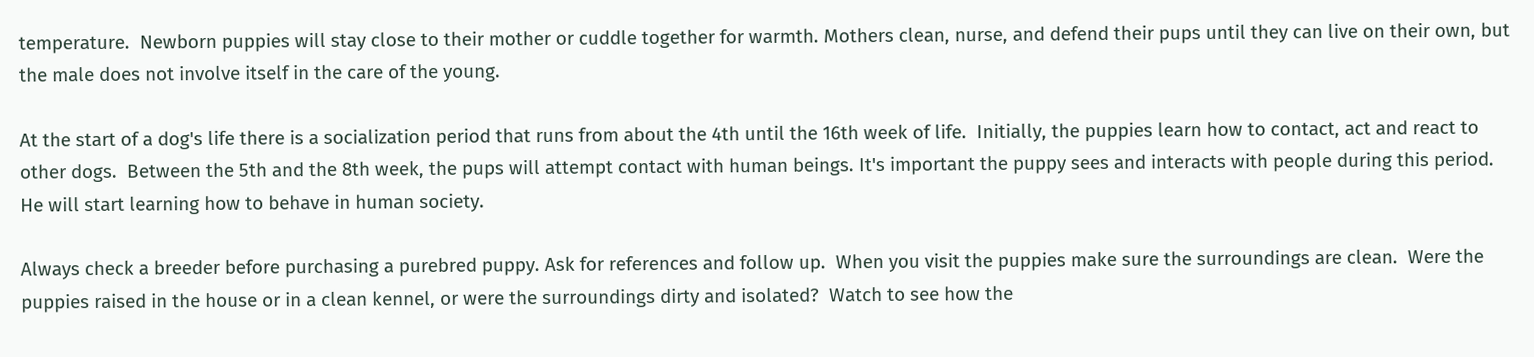temperature.  Newborn puppies will stay close to their mother or cuddle together for warmth. Mothers clean, nurse, and defend their pups until they can live on their own, but the male does not involve itself in the care of the young.

At the start of a dog's life there is a socialization period that runs from about the 4th until the 16th week of life.  Initially, the puppies learn how to contact, act and react to other dogs.  Between the 5th and the 8th week, the pups will attempt contact with human beings. It's important the puppy sees and interacts with people during this period.  He will start learning how to behave in human society.

Always check a breeder before purchasing a purebred puppy. Ask for references and follow up.  When you visit the puppies make sure the surroundings are clean.  Were the puppies raised in the house or in a clean kennel, or were the surroundings dirty and isolated?  Watch to see how the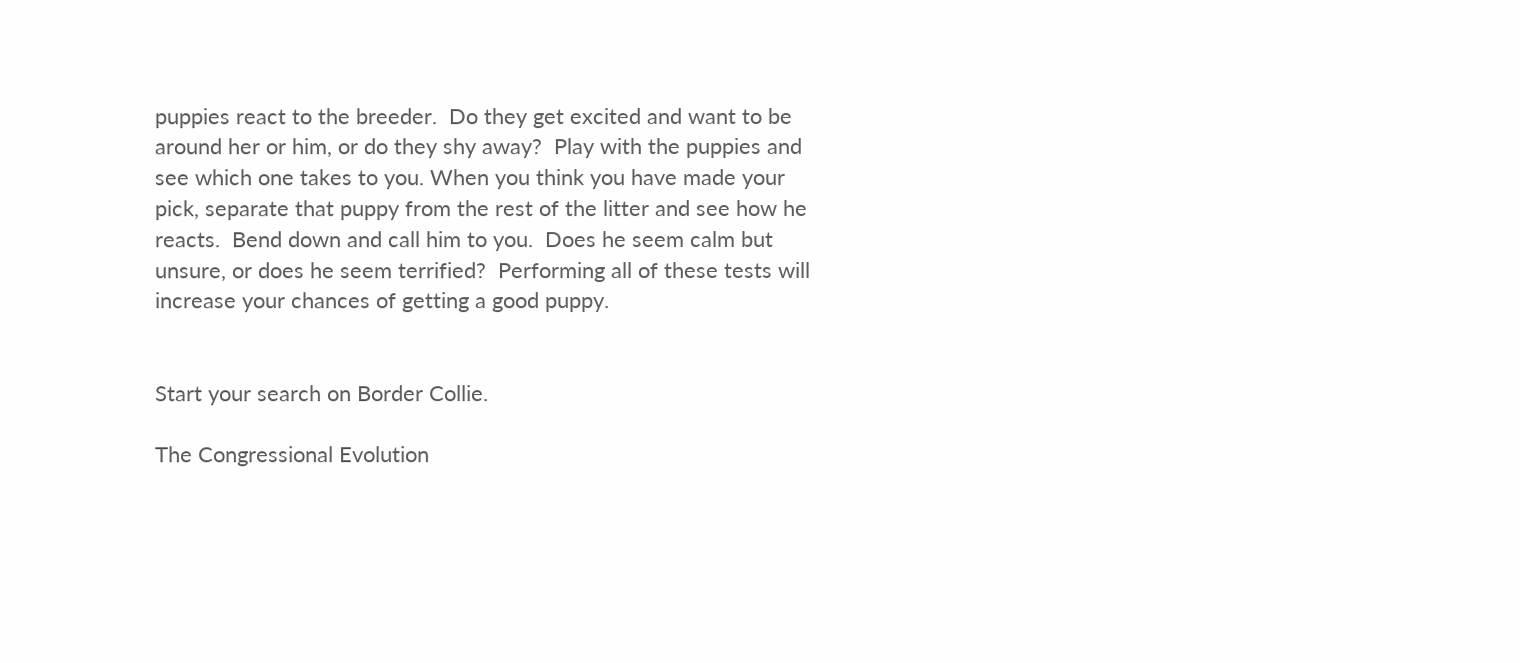puppies react to the breeder.  Do they get excited and want to be around her or him, or do they shy away?  Play with the puppies and see which one takes to you. When you think you have made your pick, separate that puppy from the rest of the litter and see how he reacts.  Bend down and call him to you.  Does he seem calm but unsure, or does he seem terrified?  Performing all of these tests will increase your chances of getting a good puppy.


Start your search on Border Collie.

The Congressional Evolution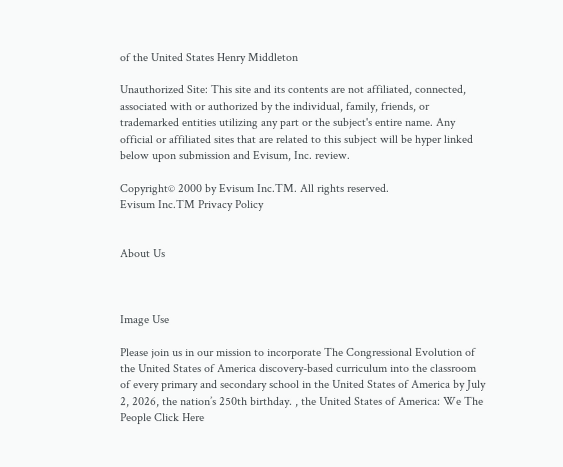of the United States Henry Middleton

Unauthorized Site: This site and its contents are not affiliated, connected, associated with or authorized by the individual, family, friends, or trademarked entities utilizing any part or the subject's entire name. Any official or affiliated sites that are related to this subject will be hyper linked below upon submission and Evisum, Inc. review.

Copyright© 2000 by Evisum Inc.TM. All rights reserved.
Evisum Inc.TM Privacy Policy


About Us



Image Use

Please join us in our mission to incorporate The Congressional Evolution of the United States of America discovery-based curriculum into the classroom of every primary and secondary school in the United States of America by July 2, 2026, the nation’s 250th birthday. , the United States of America: We The People Click Here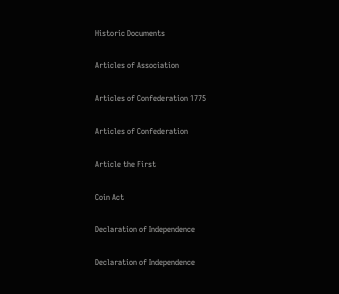Historic Documents

Articles of Association

Articles of Confederation 1775

Articles of Confederation

Article the First

Coin Act

Declaration of Independence

Declaration of Independence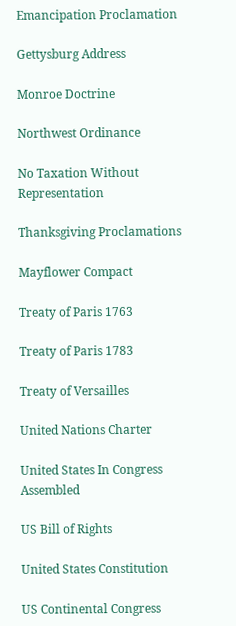Emancipation Proclamation

Gettysburg Address

Monroe Doctrine

Northwest Ordinance

No Taxation Without Representation

Thanksgiving Proclamations

Mayflower Compact

Treaty of Paris 1763

Treaty of Paris 1783

Treaty of Versailles

United Nations Charter

United States In Congress Assembled

US Bill of Rights

United States Constitution

US Continental Congress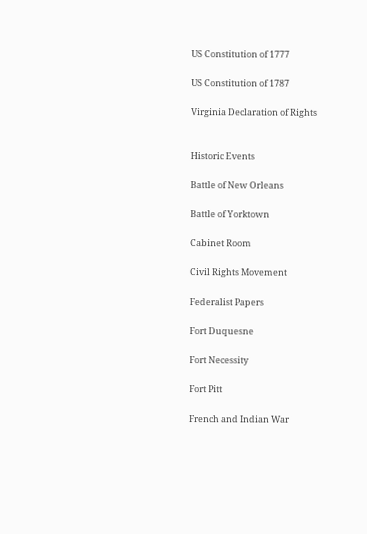US Constitution of 1777

US Constitution of 1787

Virginia Declaration of Rights


Historic Events

Battle of New Orleans

Battle of Yorktown

Cabinet Room

Civil Rights Movement

Federalist Papers

Fort Duquesne

Fort Necessity

Fort Pitt

French and Indian War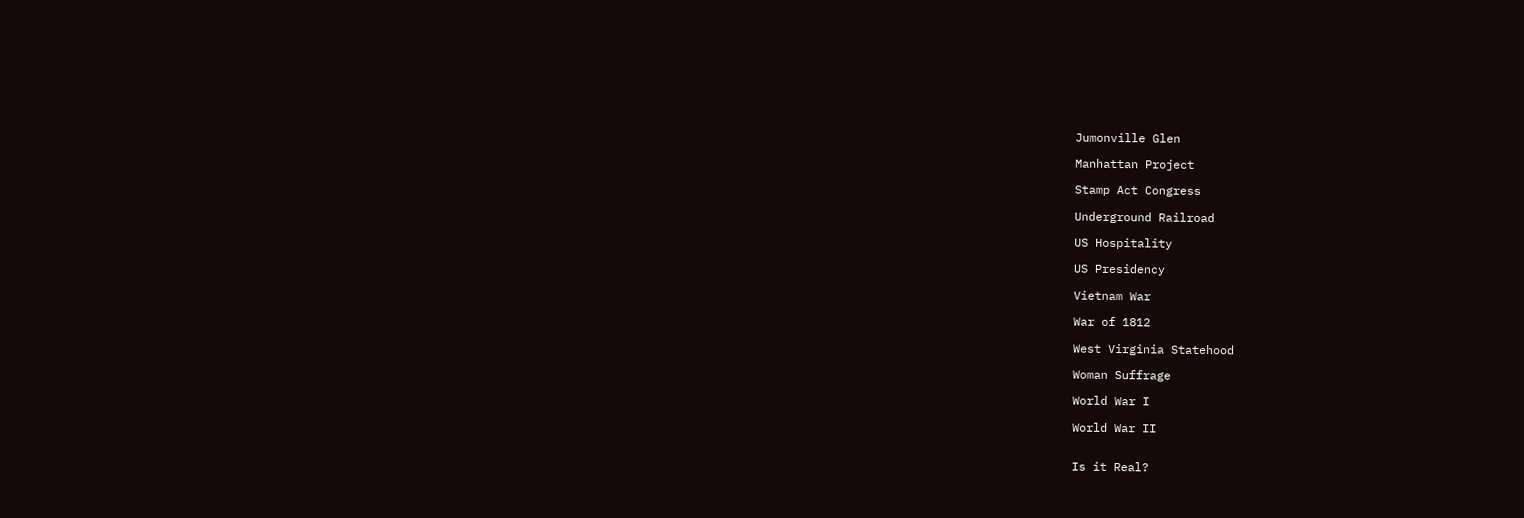Jumonville Glen

Manhattan Project

Stamp Act Congress

Underground Railroad

US Hospitality

US Presidency

Vietnam War

War of 1812

West Virginia Statehood

Woman Suffrage

World War I

World War II


Is it Real?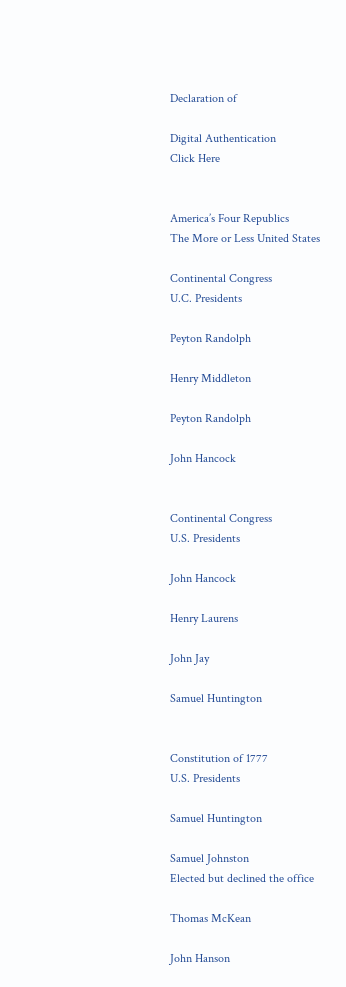Declaration of

Digital Authentication
Click Here


America’s Four Republics
The More or Less United States

Continental Congress
U.C. Presidents

Peyton Randolph

Henry Middleton

Peyton Randolph

John Hancock


Continental Congress
U.S. Presidents

John Hancock

Henry Laurens

John Jay

Samuel Huntington


Constitution of 1777
U.S. Presidents

Samuel Huntington

Samuel Johnston
Elected but declined the office

Thomas McKean

John Hanson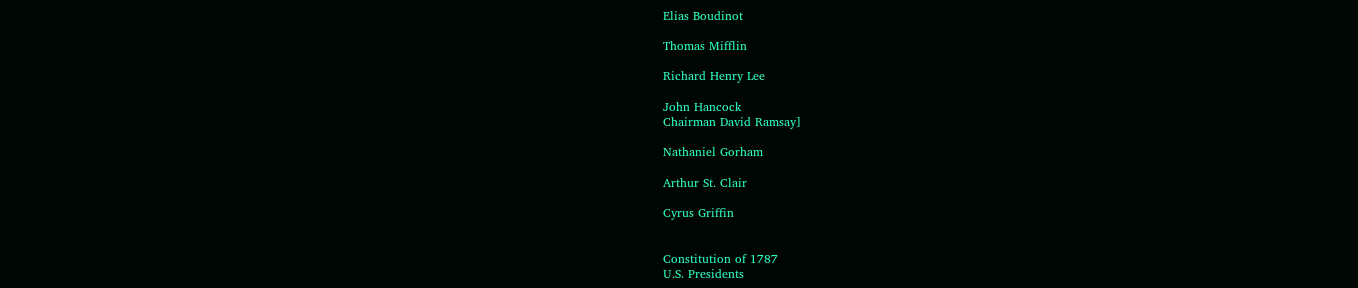Elias Boudinot

Thomas Mifflin

Richard Henry Lee

John Hancock
Chairman David Ramsay]

Nathaniel Gorham

Arthur St. Clair

Cyrus Griffin


Constitution of 1787
U.S. Presidents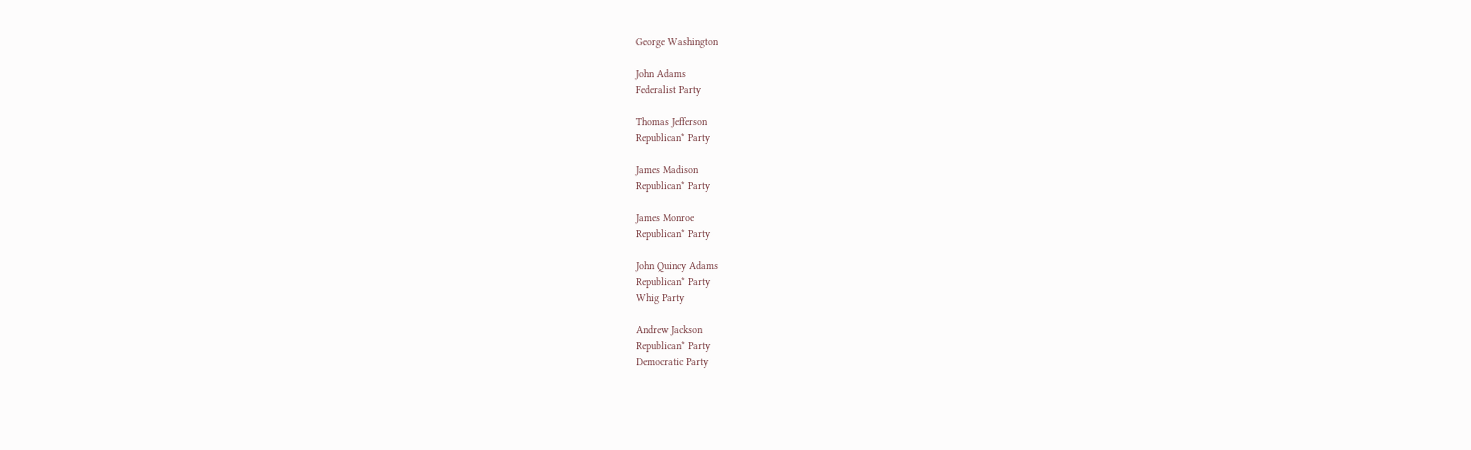George Washington

John Adams
Federalist Party

Thomas Jefferson
Republican* Party

James Madison
Republican* Party

James Monroe
Republican* Party

John Quincy Adams
Republican* Party
Whig Party

Andrew Jackson
Republican* Party
Democratic Party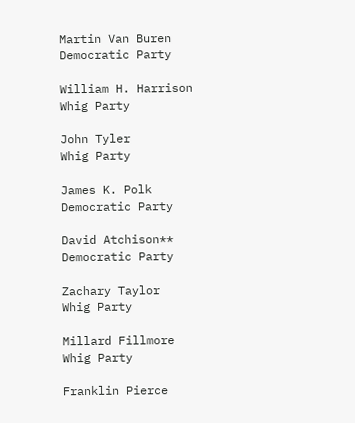Martin Van Buren
Democratic Party

William H. Harrison
Whig Party

John Tyler
Whig Party

James K. Polk
Democratic Party

David Atchison**
Democratic Party

Zachary Taylor
Whig Party

Millard Fillmore
Whig Party

Franklin Pierce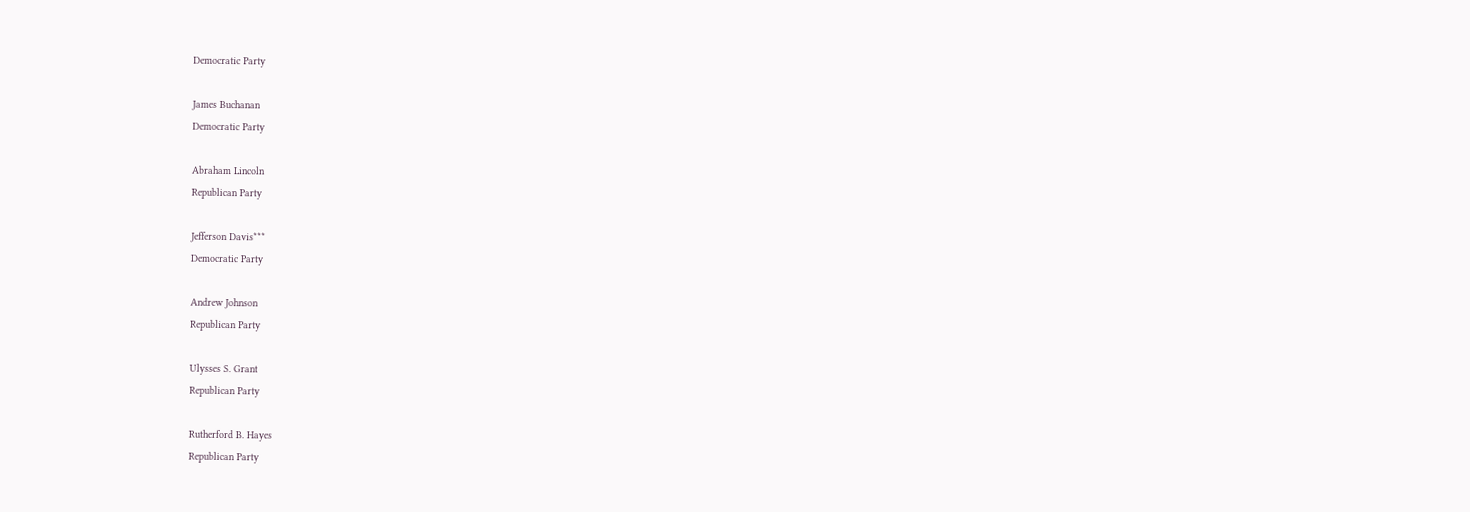Democratic Party

James Buchanan
Democratic Party

Abraham Lincoln
Republican Party

Jefferson Davis***
Democratic Party

Andrew Johnson
Republican Party

Ulysses S. Grant
Republican Party

Rutherford B. Hayes
Republican Party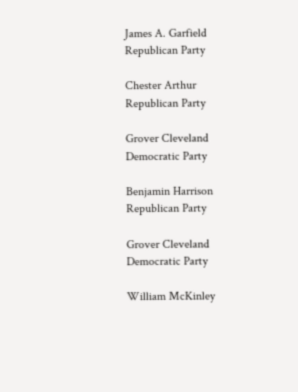James A. Garfield
Republican Party

Chester Arthur
Republican Party

Grover Cleveland
Democratic Party

Benjamin Harrison
Republican Party

Grover Cleveland
Democratic Party

William McKinley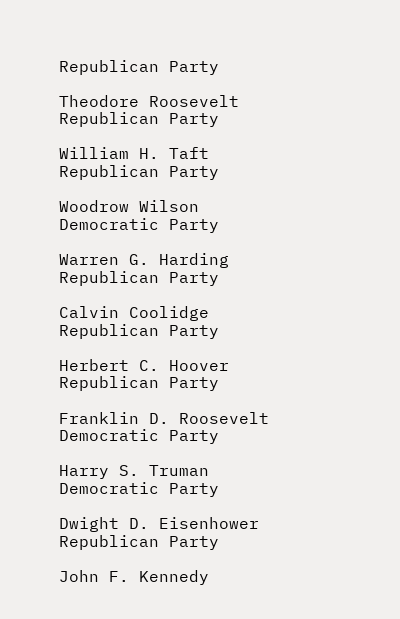Republican Party

Theodore Roosevelt
Republican Party

William H. Taft
Republican Party

Woodrow Wilson
Democratic Party

Warren G. Harding
Republican Party

Calvin Coolidge
Republican Party

Herbert C. Hoover
Republican Party

Franklin D. Roosevelt
Democratic Party

Harry S. Truman
Democratic Party

Dwight D. Eisenhower
Republican Party

John F. Kennedy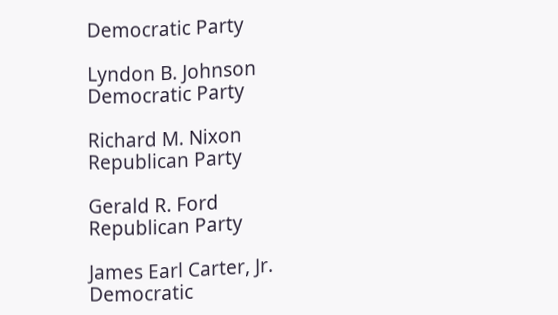Democratic Party

Lyndon B. Johnson
Democratic Party

Richard M. Nixon
Republican Party

Gerald R. Ford
Republican Party

James Earl Carter, Jr.
Democratic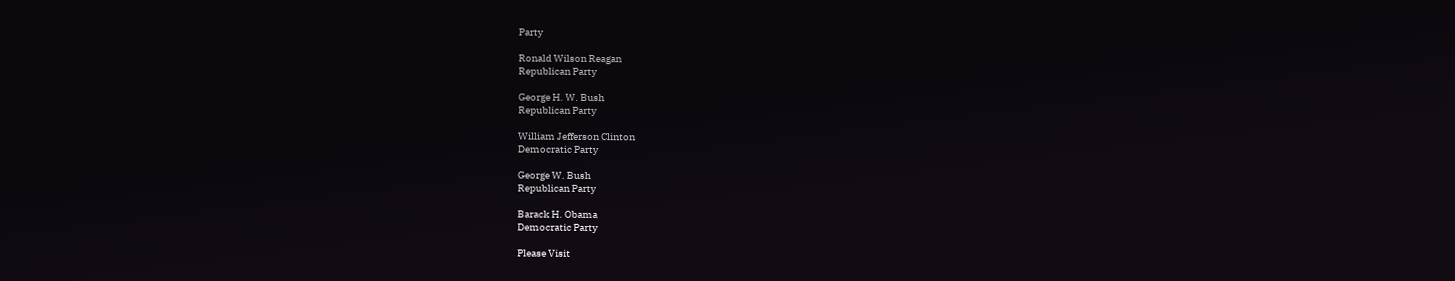Party

Ronald Wilson Reagan
Republican Party

George H. W. Bush
Republican Party

William Jefferson Clinton
Democratic Party

George W. Bush
Republican Party

Barack H. Obama
Democratic Party

Please Visit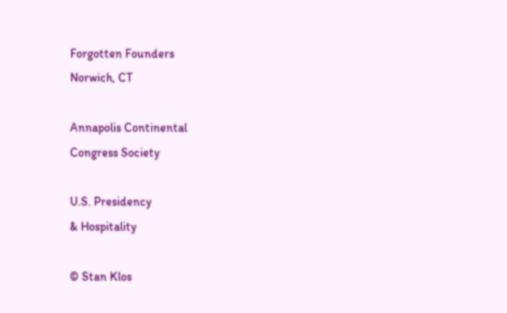Forgotten Founders
Norwich, CT

Annapolis Continental
Congress Society

U.S. Presidency
& Hospitality

© Stan Klos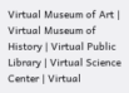Virtual Museum of Art | Virtual Museum of History | Virtual Public Library | Virtual Science Center | Virtual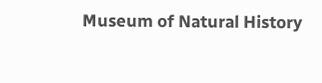Museum of Natural History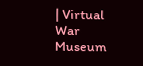| Virtual War Museum